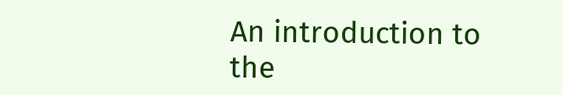An introduction to the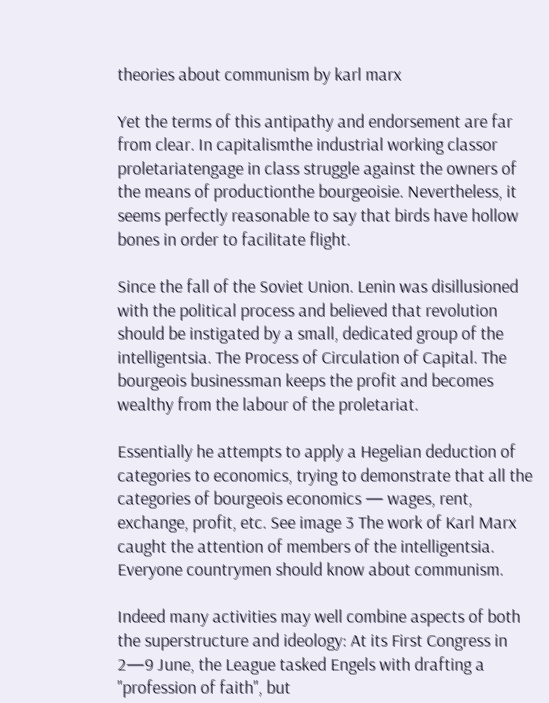theories about communism by karl marx

Yet the terms of this antipathy and endorsement are far from clear. In capitalismthe industrial working classor proletariatengage in class struggle against the owners of the means of productionthe bourgeoisie. Nevertheless, it seems perfectly reasonable to say that birds have hollow bones in order to facilitate flight.

Since the fall of the Soviet Union. Lenin was disillusioned with the political process and believed that revolution should be instigated by a small, dedicated group of the intelligentsia. The Process of Circulation of Capital. The bourgeois businessman keeps the profit and becomes wealthy from the labour of the proletariat.

Essentially he attempts to apply a Hegelian deduction of categories to economics, trying to demonstrate that all the categories of bourgeois economics — wages, rent, exchange, profit, etc. See image 3 The work of Karl Marx caught the attention of members of the intelligentsia. Everyone countrymen should know about communism.

Indeed many activities may well combine aspects of both the superstructure and ideology: At its First Congress in 2—9 June, the League tasked Engels with drafting a "profession of faith", but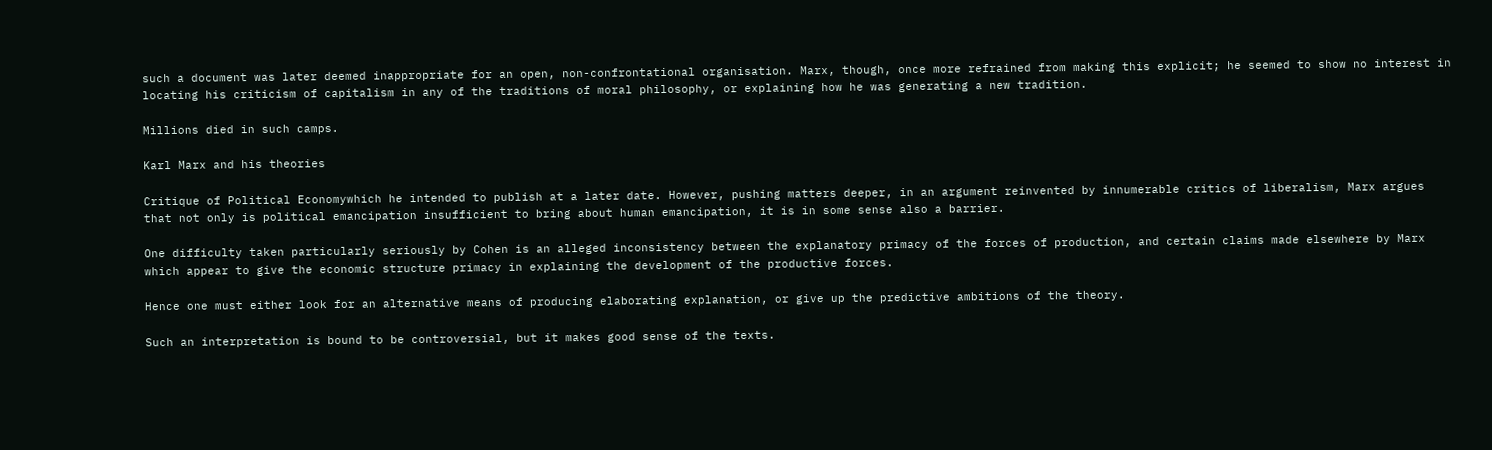such a document was later deemed inappropriate for an open, non-confrontational organisation. Marx, though, once more refrained from making this explicit; he seemed to show no interest in locating his criticism of capitalism in any of the traditions of moral philosophy, or explaining how he was generating a new tradition.

Millions died in such camps.

Karl Marx and his theories

Critique of Political Economywhich he intended to publish at a later date. However, pushing matters deeper, in an argument reinvented by innumerable critics of liberalism, Marx argues that not only is political emancipation insufficient to bring about human emancipation, it is in some sense also a barrier.

One difficulty taken particularly seriously by Cohen is an alleged inconsistency between the explanatory primacy of the forces of production, and certain claims made elsewhere by Marx which appear to give the economic structure primacy in explaining the development of the productive forces.

Hence one must either look for an alternative means of producing elaborating explanation, or give up the predictive ambitions of the theory.

Such an interpretation is bound to be controversial, but it makes good sense of the texts.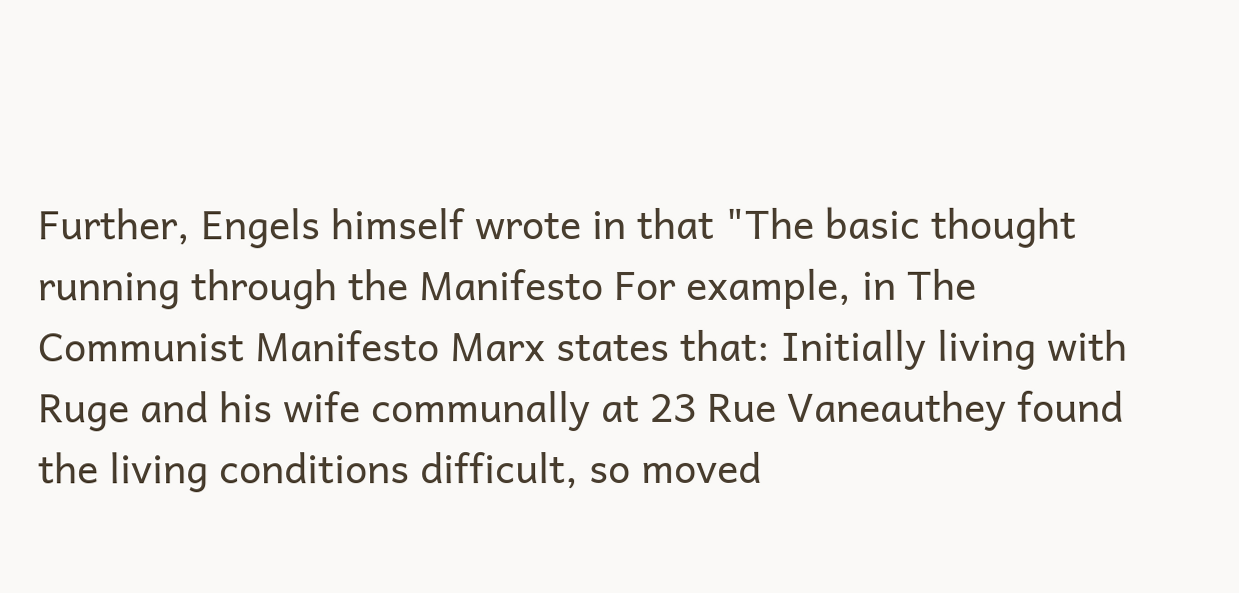Further, Engels himself wrote in that "The basic thought running through the Manifesto For example, in The Communist Manifesto Marx states that: Initially living with Ruge and his wife communally at 23 Rue Vaneauthey found the living conditions difficult, so moved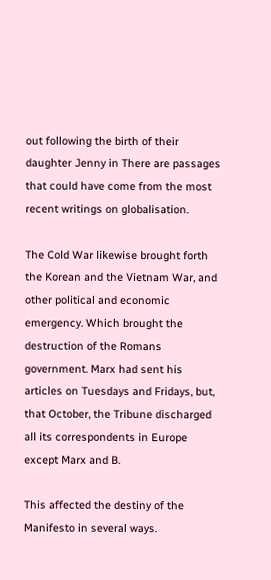out following the birth of their daughter Jenny in There are passages that could have come from the most recent writings on globalisation.

The Cold War likewise brought forth the Korean and the Vietnam War, and other political and economic emergency. Which brought the destruction of the Romans government. Marx had sent his articles on Tuesdays and Fridays, but, that October, the Tribune discharged all its correspondents in Europe except Marx and B.

This affected the destiny of the Manifesto in several ways.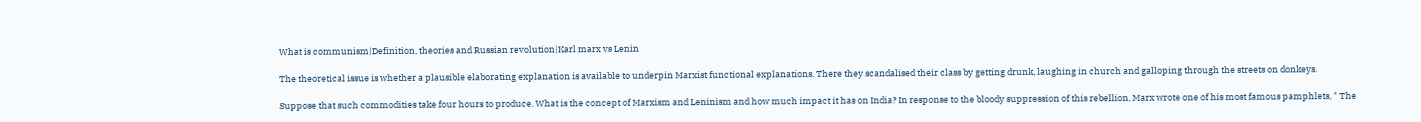What is communism|Definition, theories and Russian revolution|Karl marx vs Lenin

The theoretical issue is whether a plausible elaborating explanation is available to underpin Marxist functional explanations. There they scandalised their class by getting drunk, laughing in church and galloping through the streets on donkeys.

Suppose that such commodities take four hours to produce. What is the concept of Marxism and Leninism and how much impact it has on India? In response to the bloody suppression of this rebellion, Marx wrote one of his most famous pamphlets, " The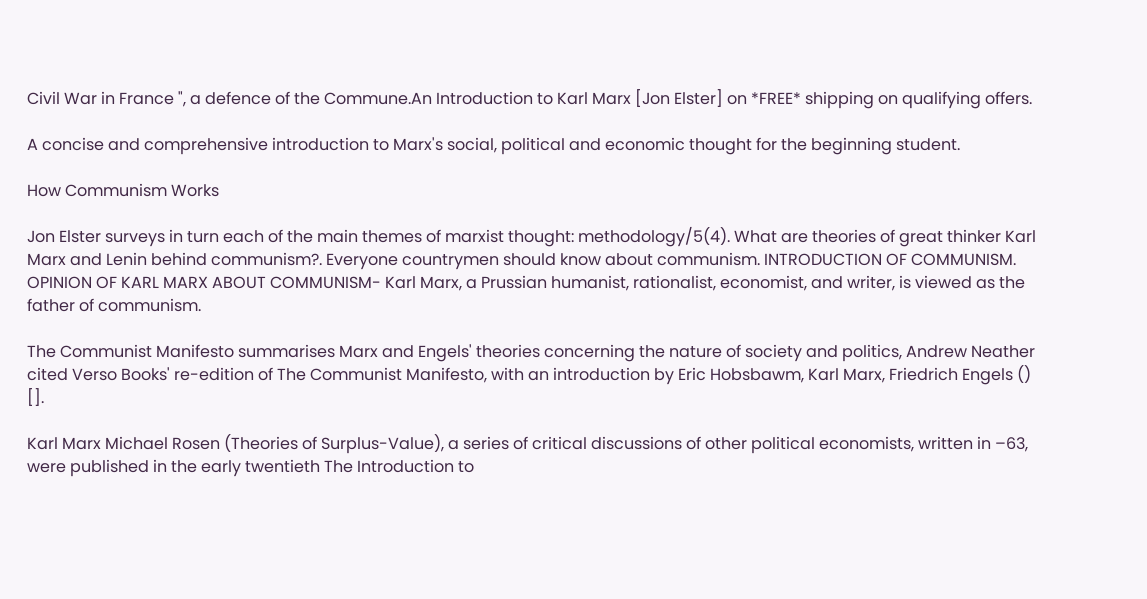Civil War in France ", a defence of the Commune.An Introduction to Karl Marx [Jon Elster] on *FREE* shipping on qualifying offers.

A concise and comprehensive introduction to Marx's social, political and economic thought for the beginning student.

How Communism Works

Jon Elster surveys in turn each of the main themes of marxist thought: methodology/5(4). What are theories of great thinker Karl Marx and Lenin behind communism?. Everyone countrymen should know about communism. INTRODUCTION OF COMMUNISM. OPINION OF KARL MARX ABOUT COMMUNISM- Karl Marx, a Prussian humanist, rationalist, economist, and writer, is viewed as the father of communism.

The Communist Manifesto summarises Marx and Engels' theories concerning the nature of society and politics, Andrew Neather cited Verso Books' re-edition of The Communist Manifesto, with an introduction by Eric Hobsbawm, Karl Marx, Friedrich Engels () [].

Karl Marx Michael Rosen (Theories of Surplus-Value), a series of critical discussions of other political economists, written in –63, were published in the early twentieth The Introduction to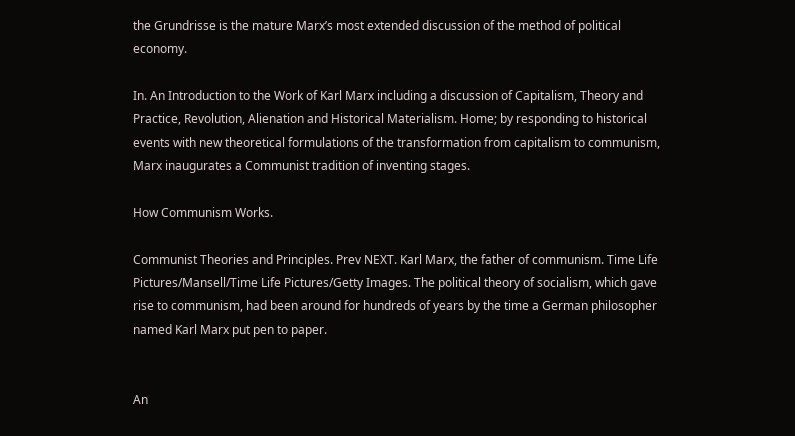the Grundrisse is the mature Marx’s most extended discussion of the method of political economy.

In. An Introduction to the Work of Karl Marx including a discussion of Capitalism, Theory and Practice, Revolution, Alienation and Historical Materialism. Home; by responding to historical events with new theoretical formulations of the transformation from capitalism to communism, Marx inaugurates a Communist tradition of inventing stages.

How Communism Works.

Communist Theories and Principles. Prev NEXT. Karl Marx, the father of communism. Time Life Pictures/Mansell/Time Life Pictures/Getty Images. The political theory of socialism, which gave rise to communism, had been around for hundreds of years by the time a German philosopher named Karl Marx put pen to paper.


An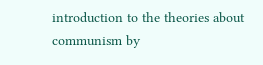introduction to the theories about communism by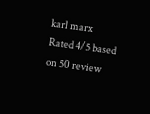karl marx
Rated 4/5 based on 50 review